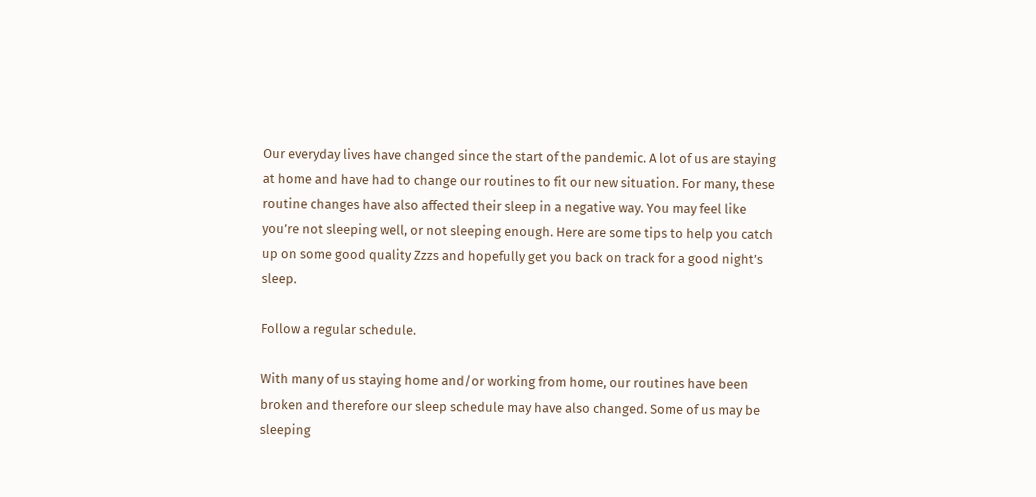Our everyday lives have changed since the start of the pandemic. A lot of us are staying at home and have had to change our routines to fit our new situation. For many, these routine changes have also affected their sleep in a negative way. You may feel like you’re not sleeping well, or not sleeping enough. Here are some tips to help you catch up on some good quality Zzzs and hopefully get you back on track for a good night’s sleep.

Follow a regular schedule.

With many of us staying home and/or working from home, our routines have been broken and therefore our sleep schedule may have also changed. Some of us may be sleeping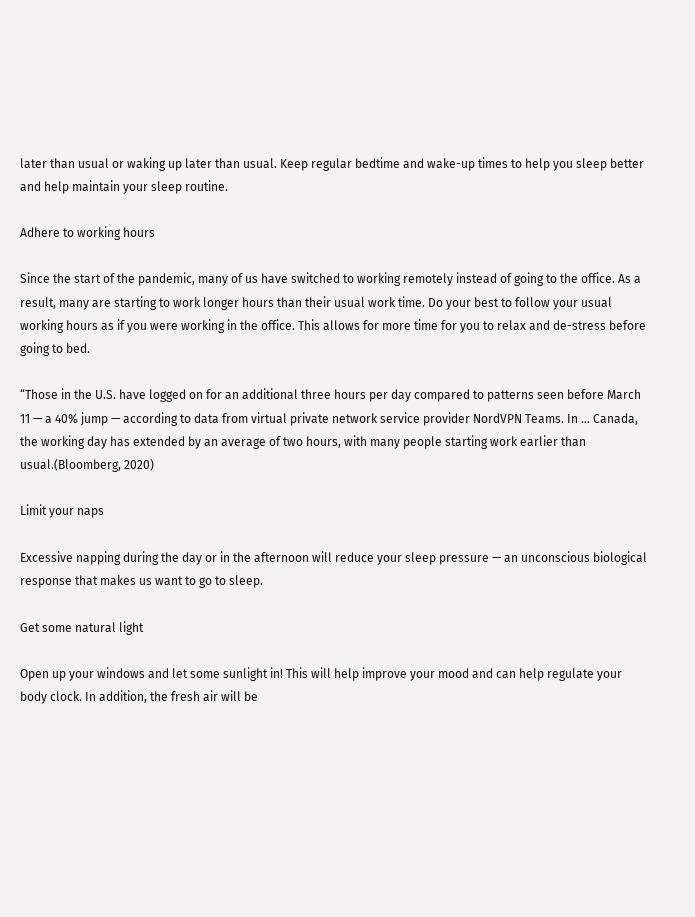later than usual or waking up later than usual. Keep regular bedtime and wake-up times to help you sleep better and help maintain your sleep routine.

Adhere to working hours

Since the start of the pandemic, many of us have switched to working remotely instead of going to the office. As a result, many are starting to work longer hours than their usual work time. Do your best to follow your usual working hours as if you were working in the office. This allows for more time for you to relax and de-stress before going to bed.

“Those in the U.S. have logged on for an additional three hours per day compared to patterns seen before March 11 — a 40% jump — according to data from virtual private network service provider NordVPN Teams. In … Canada, the working day has extended by an average of two hours, with many people starting work earlier than usual.(Bloomberg, 2020)

Limit your naps

Excessive napping during the day or in the afternoon will reduce your sleep pressure — an unconscious biological response that makes us want to go to sleep.

Get some natural light

Open up your windows and let some sunlight in! This will help improve your mood and can help regulate your body clock. In addition, the fresh air will be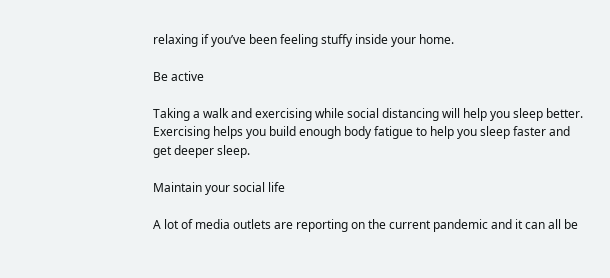relaxing if you’ve been feeling stuffy inside your home.

Be active

Taking a walk and exercising while social distancing will help you sleep better. Exercising helps you build enough body fatigue to help you sleep faster and get deeper sleep.

Maintain your social life

A lot of media outlets are reporting on the current pandemic and it can all be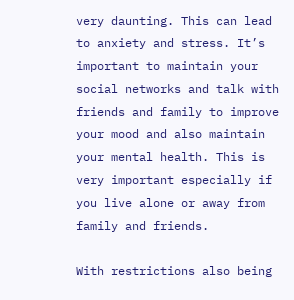very daunting. This can lead to anxiety and stress. It’s important to maintain your social networks and talk with friends and family to improve your mood and also maintain your mental health. This is very important especially if you live alone or away from family and friends.

With restrictions also being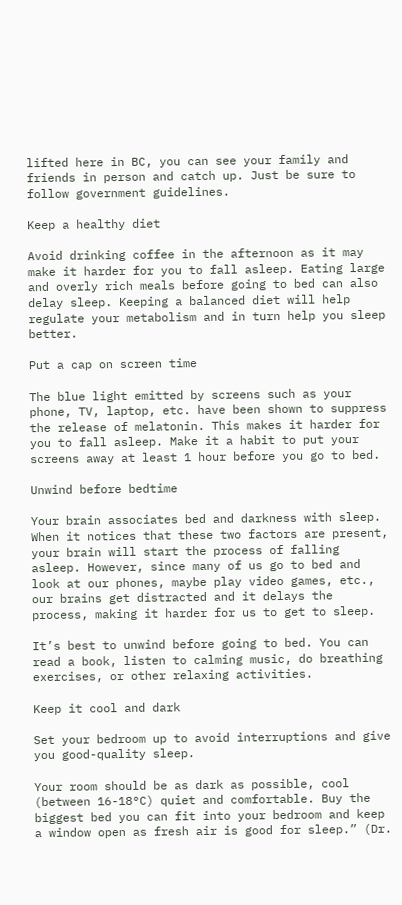lifted here in BC, you can see your family and friends in person and catch up. Just be sure to follow government guidelines.

Keep a healthy diet

Avoid drinking coffee in the afternoon as it may make it harder for you to fall asleep. Eating large and overly rich meals before going to bed can also delay sleep. Keeping a balanced diet will help regulate your metabolism and in turn help you sleep better.

Put a cap on screen time

The blue light emitted by screens such as your phone, TV, laptop, etc. have been shown to suppress the release of melatonin. This makes it harder for you to fall asleep. Make it a habit to put your screens away at least 1 hour before you go to bed.

Unwind before bedtime

Your brain associates bed and darkness with sleep. When it notices that these two factors are present, your brain will start the process of falling asleep. However, since many of us go to bed and look at our phones, maybe play video games, etc., our brains get distracted and it delays the process, making it harder for us to get to sleep.

It’s best to unwind before going to bed. You can read a book, listen to calming music, do breathing exercises, or other relaxing activities.

Keep it cool and dark

Set your bedroom up to avoid interruptions and give you good-quality sleep.

Your room should be as dark as possible, cool (between 16-18°C) quiet and comfortable. Buy the biggest bed you can fit into your bedroom and keep a window open as fresh air is good for sleep.” (Dr.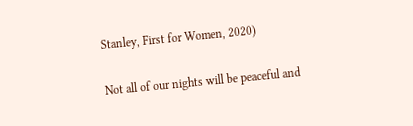Stanley, First for Women, 2020)

Not all of our nights will be peaceful and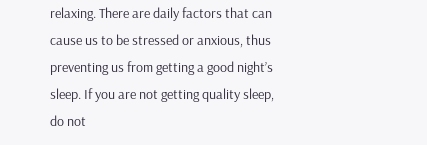relaxing. There are daily factors that can cause us to be stressed or anxious, thus preventing us from getting a good night’s sleep. If you are not getting quality sleep, do not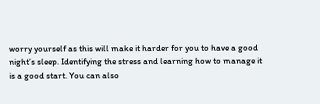worry yourself as this will make it harder for you to have a good night’s sleep. Identifying the stress and learning how to manage it is a good start. You can also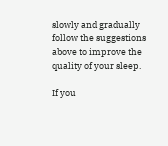slowly and gradually follow the suggestions above to improve the quality of your sleep.

If you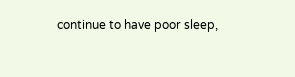continue to have poor sleep,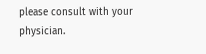please consult with your physician.